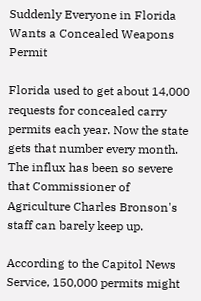Suddenly Everyone in Florida Wants a Concealed Weapons Permit

Florida used to get about 14,000 requests for concealed carry permits each year. Now the state gets that number every month. The influx has been so severe that Commissioner of Agriculture Charles Bronson's staff can barely keep up.

According to the Capitol News Service, 150,000 permits might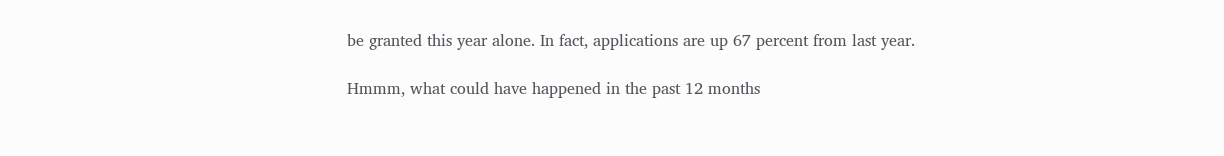be granted this year alone. In fact, applications are up 67 percent from last year.

Hmmm, what could have happened in the past 12 months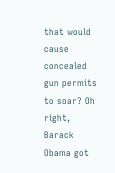that would cause concealed gun permits to soar? Oh right, Barack Obama got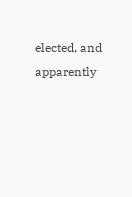elected, and apparently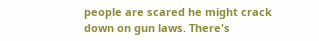people are scared he might crack down on gun laws. There's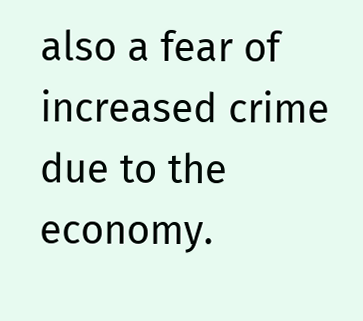also a fear of increased crime due to the economy.